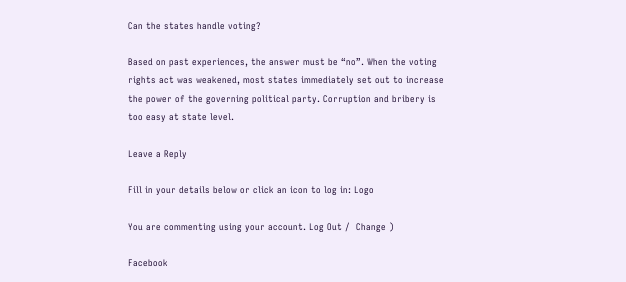Can the states handle voting?

Based on past experiences, the answer must be “no”. When the voting rights act was weakened, most states immediately set out to increase the power of the governing political party. Corruption and bribery is too easy at state level.

Leave a Reply

Fill in your details below or click an icon to log in: Logo

You are commenting using your account. Log Out /  Change )

Facebook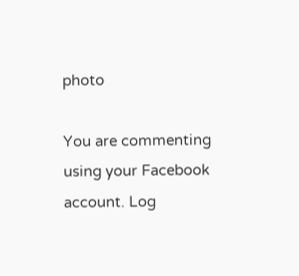photo

You are commenting using your Facebook account. Log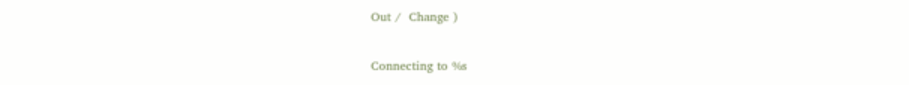Out /  Change )

Connecting to %s